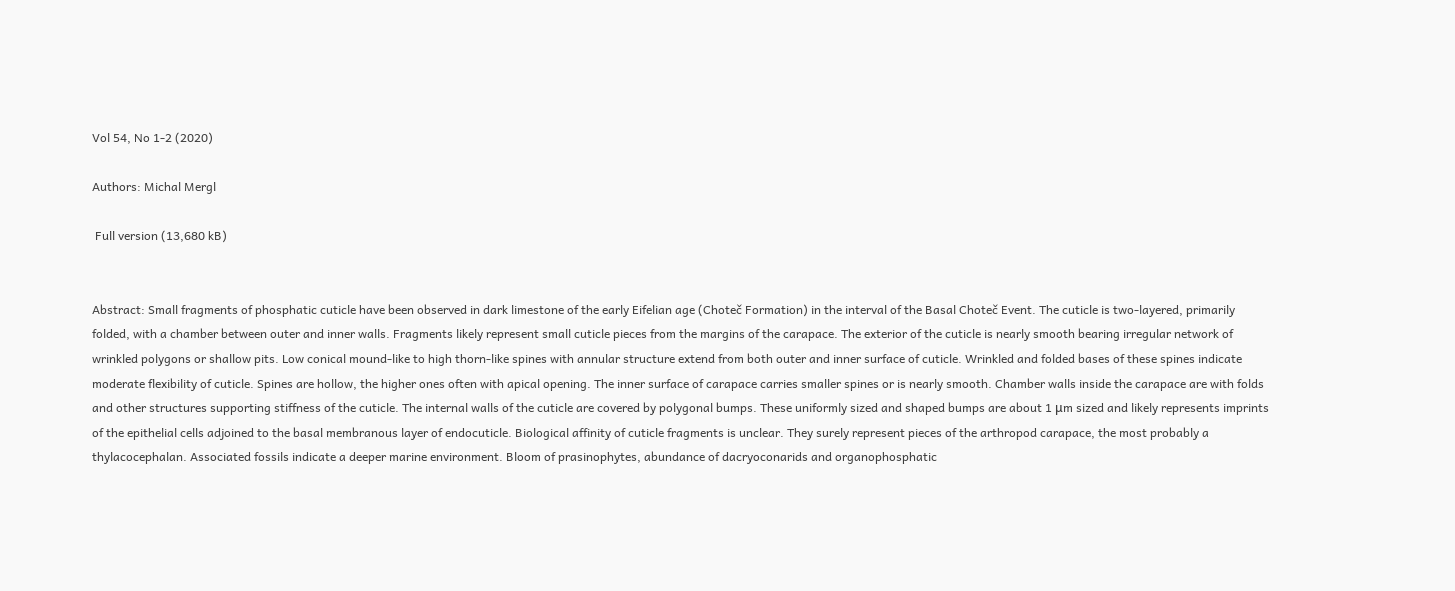Vol 54, No 1-2 (2020)

Authors: Michal Mergl

 Full version (13,680 kB)


Abstract: Small fragments of phosphatic cuticle have been observed in dark limestone of the early Eifelian age (Choteč Formation) in the interval of the Basal Choteč Event. The cuticle is two-layered, primarily folded, with a chamber between outer and inner walls. Fragments likely represent small cuticle pieces from the margins of the carapace. The exterior of the cuticle is nearly smooth bearing irregular network of wrinkled polygons or shallow pits. Low conical mound-like to high thorn-like spines with annular structure extend from both outer and inner surface of cuticle. Wrinkled and folded bases of these spines indicate moderate flexibility of cuticle. Spines are hollow, the higher ones often with apical opening. The inner surface of carapace carries smaller spines or is nearly smooth. Chamber walls inside the carapace are with folds and other structures supporting stiffness of the cuticle. The internal walls of the cuticle are covered by polygonal bumps. These uniformly sized and shaped bumps are about 1 μm sized and likely represents imprints of the epithelial cells adjoined to the basal membranous layer of endocuticle. Biological affinity of cuticle fragments is unclear. They surely represent pieces of the arthropod carapace, the most probably a thylacocephalan. Associated fossils indicate a deeper marine environment. Bloom of prasinophytes, abundance of dacryoconarids and organophosphatic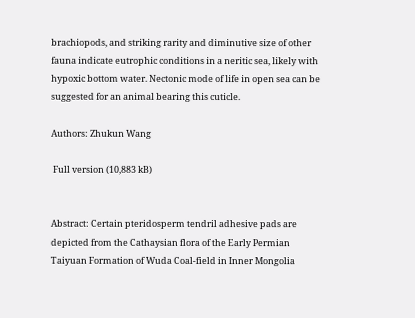brachiopods, and striking rarity and diminutive size of other fauna indicate eutrophic conditions in a neritic sea, likely with hypoxic bottom water. Nectonic mode of life in open sea can be suggested for an animal bearing this cuticle.

Authors: Zhukun Wang

 Full version (10,883 kB)


Abstract: Certain pteridosperm tendril adhesive pads are depicted from the Cathaysian flora of the Early Permian Taiyuan Formation of Wuda Coal-field in Inner Mongolia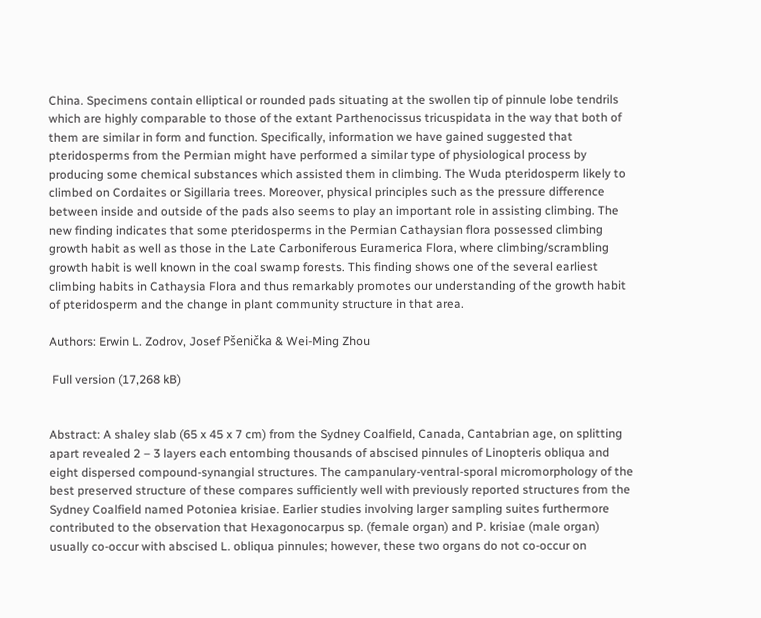China. Specimens contain elliptical or rounded pads situating at the swollen tip of pinnule lobe tendrils which are highly comparable to those of the extant Parthenocissus tricuspidata in the way that both of them are similar in form and function. Specifically, information we have gained suggested that pteridosperms from the Permian might have performed a similar type of physiological process by producing some chemical substances which assisted them in climbing. The Wuda pteridosperm likely to climbed on Cordaites or Sigillaria trees. Moreover, physical principles such as the pressure difference between inside and outside of the pads also seems to play an important role in assisting climbing. The new finding indicates that some pteridosperms in the Permian Cathaysian flora possessed climbing growth habit as well as those in the Late Carboniferous Euramerica Flora, where climbing/scrambling growth habit is well known in the coal swamp forests. This finding shows one of the several earliest climbing habits in Cathaysia Flora and thus remarkably promotes our understanding of the growth habit of pteridosperm and the change in plant community structure in that area.

Authors: Erwin L. Zodrov, Josef Pšenička & Wei-Ming Zhou

 Full version (17,268 kB)


Abstract: A shaley slab (65 x 45 x 7 cm) from the Sydney Coalfield, Canada, Cantabrian age, on splitting apart revealed 2 – 3 layers each entombing thousands of abscised pinnules of Linopteris obliqua and eight dispersed compound-synangial structures. The campanulary-ventral-sporal micromorphology of the best preserved structure of these compares sufficiently well with previously reported structures from the Sydney Coalfield named Potoniea krisiae. Earlier studies involving larger sampling suites furthermore contributed to the observation that Hexagonocarpus sp. (female organ) and P. krisiae (male organ) usually co-occur with abscised L. obliqua pinnules; however, these two organs do not co-occur on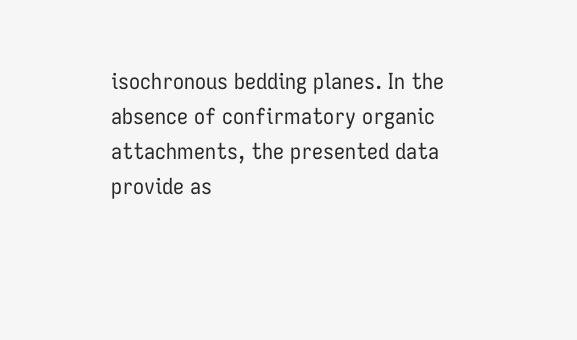isochronous bedding planes. In the absence of confirmatory organic attachments, the presented data provide as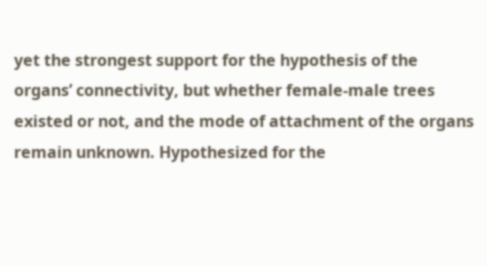yet the strongest support for the hypothesis of the organs’ connectivity, but whether female-male trees existed or not, and the mode of attachment of the organs remain unknown. Hypothesized for the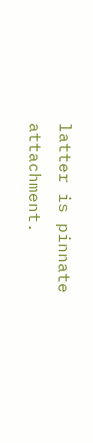latter is pinnate attachment.